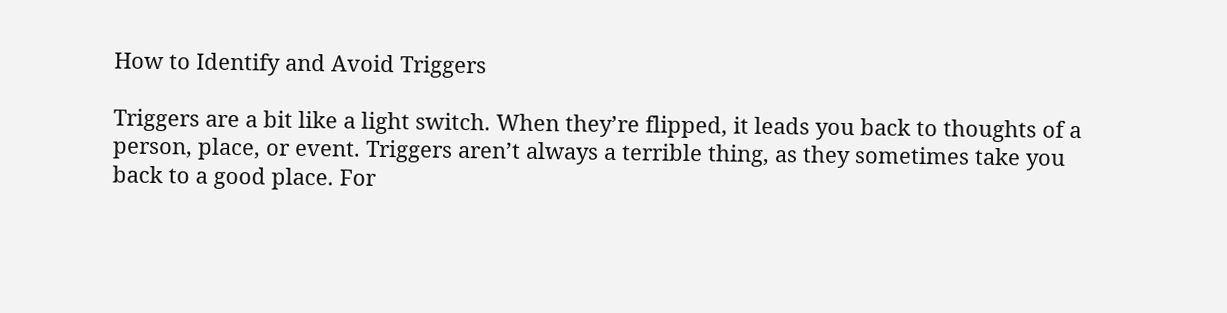How to Identify and Avoid Triggers

Triggers are a bit like a light switch. When they’re flipped, it leads you back to thoughts of a person, place, or event. Triggers aren’t always a terrible thing, as they sometimes take you back to a good place. For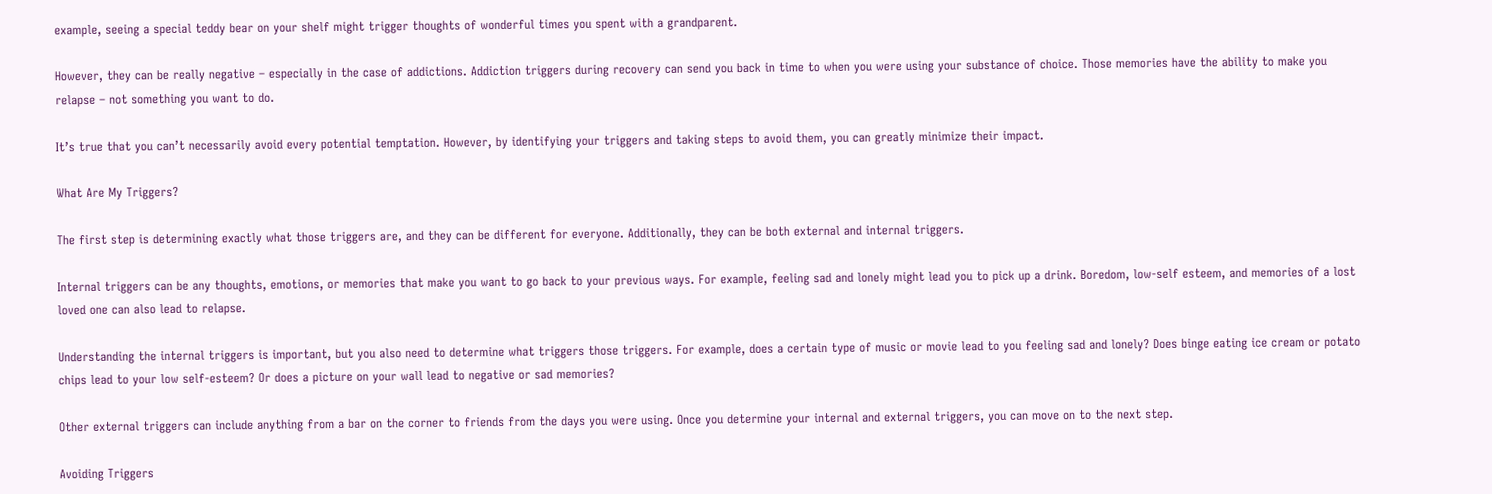example, seeing a special teddy bear on your shelf might trigger thoughts of wonderful times you spent with a grandparent.

However, they can be really negative – especially in the case of addictions. Addiction triggers during recovery can send you back in time to when you were using your substance of choice. Those memories have the ability to make you relapse – not something you want to do.

It’s true that you can’t necessarily avoid every potential temptation. However, by identifying your triggers and taking steps to avoid them, you can greatly minimize their impact.

What Are My Triggers?

The first step is determining exactly what those triggers are, and they can be different for everyone. Additionally, they can be both external and internal triggers.

Internal triggers can be any thoughts, emotions, or memories that make you want to go back to your previous ways. For example, feeling sad and lonely might lead you to pick up a drink. Boredom, low-self esteem, and memories of a lost loved one can also lead to relapse.

Understanding the internal triggers is important, but you also need to determine what triggers those triggers. For example, does a certain type of music or movie lead to you feeling sad and lonely? Does binge eating ice cream or potato chips lead to your low self-esteem? Or does a picture on your wall lead to negative or sad memories?

Other external triggers can include anything from a bar on the corner to friends from the days you were using. Once you determine your internal and external triggers, you can move on to the next step.

Avoiding Triggers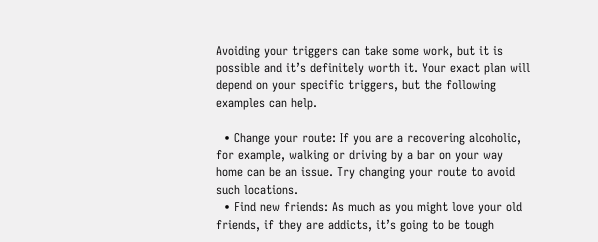Avoiding your triggers can take some work, but it is possible and it’s definitely worth it. Your exact plan will depend on your specific triggers, but the following examples can help.

  • Change your route: If you are a recovering alcoholic, for example, walking or driving by a bar on your way home can be an issue. Try changing your route to avoid such locations.
  • Find new friends: As much as you might love your old friends, if they are addicts, it’s going to be tough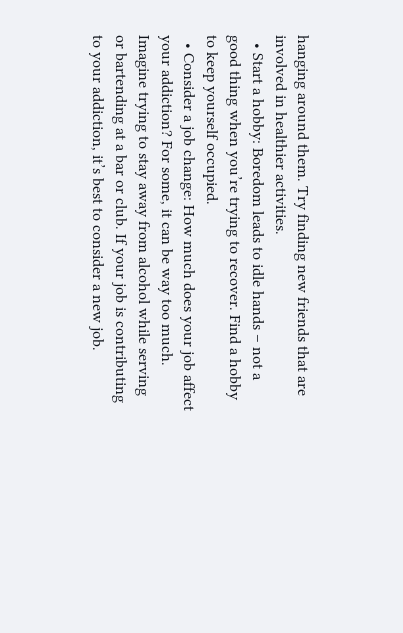hanging around them. Try finding new friends that are involved in healthier activities.
  • Start a hobby: Boredom leads to idle hands – not a good thing when you’re trying to recover. Find a hobby to keep yourself occupied.
  • Consider a job change: How much does your job affect your addiction? For some, it can be way too much. Imagine trying to stay away from alcohol while serving or bartending at a bar or club. If your job is contributing to your addiction, it’s best to consider a new job.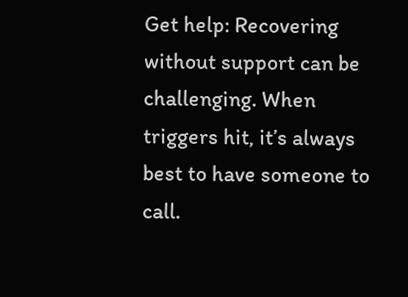Get help: Recovering without support can be challenging. When triggers hit, it’s always best to have someone to call.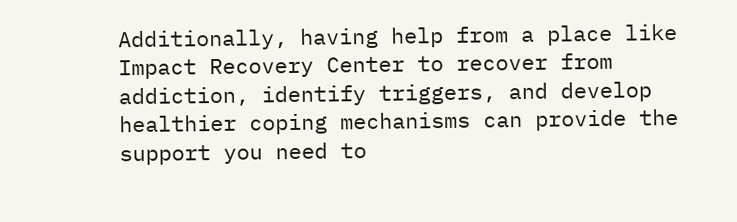Additionally, having help from a place like Impact Recovery Center to recover from addiction, identify triggers, and develop healthier coping mechanisms can provide the support you need to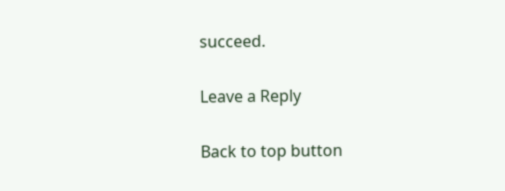succeed.

Leave a Reply

Back to top button